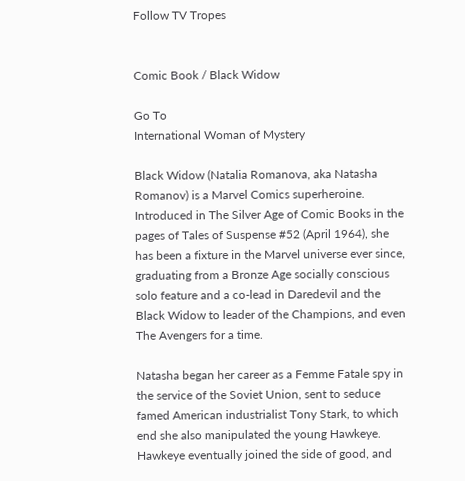Follow TV Tropes


Comic Book / Black Widow

Go To
International Woman of Mystery

Black Widow (Natalia Romanova, aka Natasha Romanov) is a Marvel Comics superheroine. Introduced in The Silver Age of Comic Books in the pages of Tales of Suspense #52 (April 1964), she has been a fixture in the Marvel universe ever since, graduating from a Bronze Age socially conscious solo feature and a co-lead in Daredevil and the Black Widow to leader of the Champions, and even The Avengers for a time.

Natasha began her career as a Femme Fatale spy in the service of the Soviet Union, sent to seduce famed American industrialist Tony Stark, to which end she also manipulated the young Hawkeye. Hawkeye eventually joined the side of good, and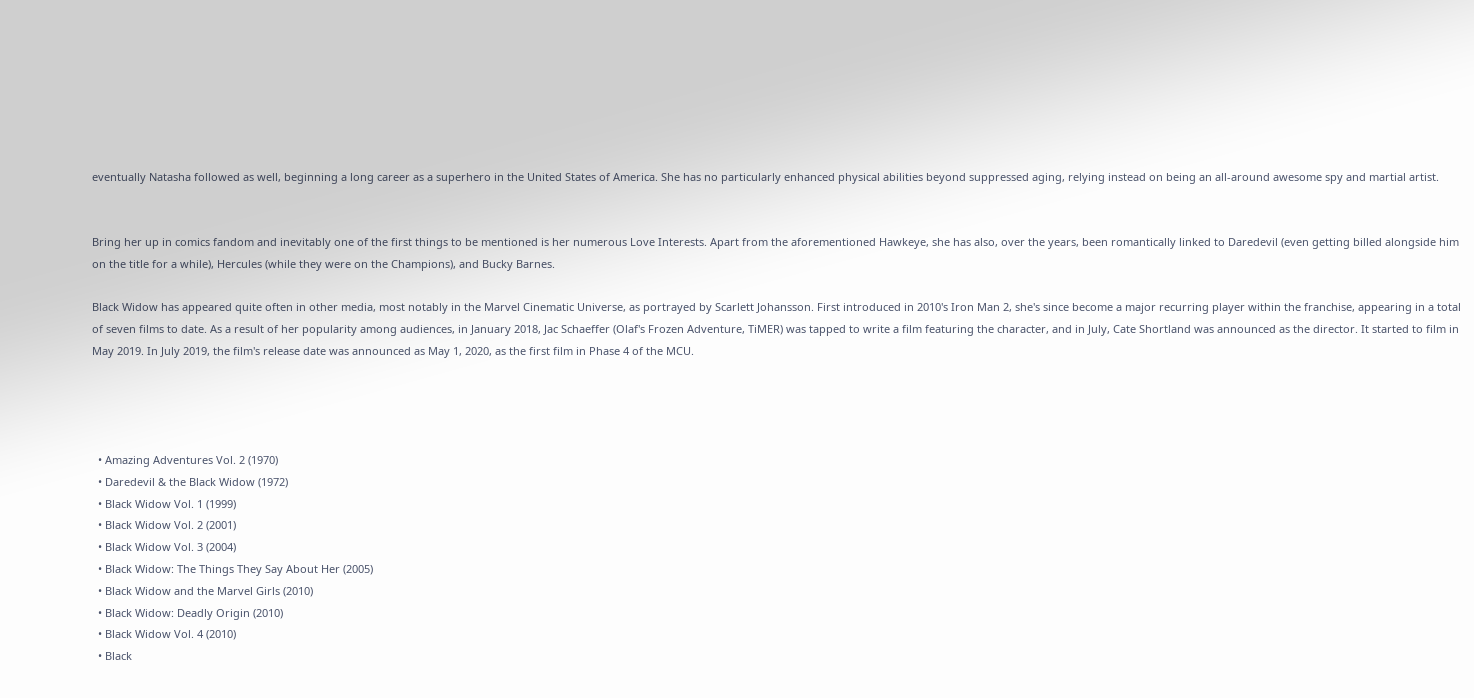eventually Natasha followed as well, beginning a long career as a superhero in the United States of America. She has no particularly enhanced physical abilities beyond suppressed aging, relying instead on being an all-around awesome spy and martial artist.


Bring her up in comics fandom and inevitably one of the first things to be mentioned is her numerous Love Interests. Apart from the aforementioned Hawkeye, she has also, over the years, been romantically linked to Daredevil (even getting billed alongside him on the title for a while), Hercules (while they were on the Champions), and Bucky Barnes.

Black Widow has appeared quite often in other media, most notably in the Marvel Cinematic Universe, as portrayed by Scarlett Johansson. First introduced in 2010's Iron Man 2, she's since become a major recurring player within the franchise, appearing in a total of seven films to date. As a result of her popularity among audiences, in January 2018, Jac Schaeffer (Olaf's Frozen Adventure, TiMER) was tapped to write a film featuring the character, and in July, Cate Shortland was announced as the director. It started to film in May 2019. In July 2019, the film's release date was announced as May 1, 2020, as the first film in Phase 4 of the MCU.




  • Amazing Adventures Vol. 2 (1970)
  • Daredevil & the Black Widow (1972)
  • Black Widow Vol. 1 (1999)
  • Black Widow Vol. 2 (2001)
  • Black Widow Vol. 3 (2004)
  • Black Widow: The Things They Say About Her (2005)
  • Black Widow and the Marvel Girls (2010)
  • Black Widow: Deadly Origin (2010)
  • Black Widow Vol. 4 (2010)
  • Black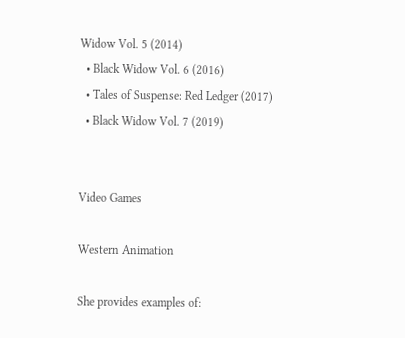Widow Vol. 5 (2014)
  • Black Widow Vol. 6 (2016)
  • Tales of Suspense: Red Ledger (2017)
  • Black Widow Vol. 7 (2019)


Video Games

Western Animation

She provides examples of: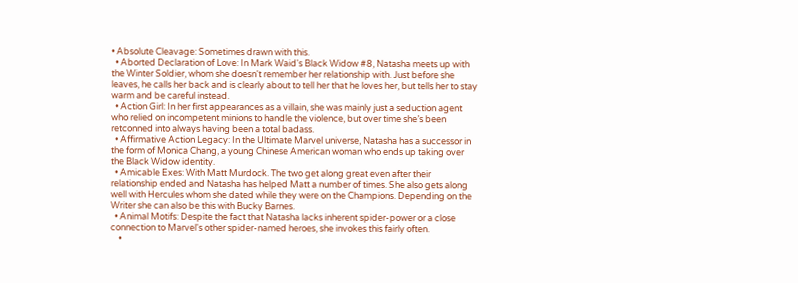• Absolute Cleavage: Sometimes drawn with this.
  • Aborted Declaration of Love: In Mark Waid's Black Widow #8, Natasha meets up with the Winter Soldier, whom she doesn't remember her relationship with. Just before she leaves, he calls her back and is clearly about to tell her that he loves her, but tells her to stay warm and be careful instead.
  • Action Girl: In her first appearances as a villain, she was mainly just a seduction agent who relied on incompetent minions to handle the violence, but over time she’s been retconned into always having been a total badass.
  • Affirmative Action Legacy: In the Ultimate Marvel universe, Natasha has a successor in the form of Monica Chang, a young Chinese American woman who ends up taking over the Black Widow identity.
  • Amicable Exes: With Matt Murdock. The two get along great even after their relationship ended and Natasha has helped Matt a number of times. She also gets along well with Hercules whom she dated while they were on the Champions. Depending on the Writer she can also be this with Bucky Barnes.
  • Animal Motifs: Despite the fact that Natasha lacks inherent spider-power or a close connection to Marvel's other spider-named heroes, she invokes this fairly often.
    •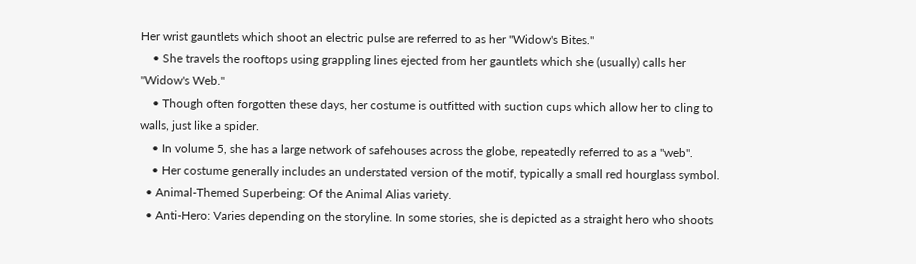Her wrist gauntlets which shoot an electric pulse are referred to as her "Widow's Bites."
    • She travels the rooftops using grappling lines ejected from her gauntlets which she (usually) calls her "Widow's Web."
    • Though often forgotten these days, her costume is outfitted with suction cups which allow her to cling to walls, just like a spider.
    • In volume 5, she has a large network of safehouses across the globe, repeatedly referred to as a "web".
    • Her costume generally includes an understated version of the motif, typically a small red hourglass symbol.
  • Animal-Themed Superbeing: Of the Animal Alias variety.
  • Anti-Hero: Varies depending on the storyline. In some stories, she is depicted as a straight hero who shoots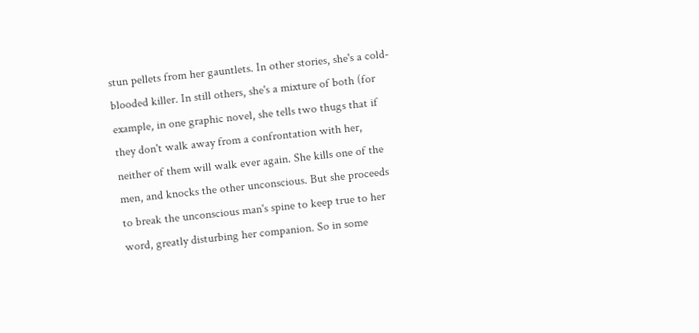stun pellets from her gauntlets. In other stories, she's a cold-blooded killer. In still others, she's a mixture of both (for example, in one graphic novel, she tells two thugs that if they don't walk away from a confrontation with her, neither of them will walk ever again. She kills one of the men, and knocks the other unconscious. But she proceeds to break the unconscious man's spine to keep true to her word, greatly disturbing her companion. So in some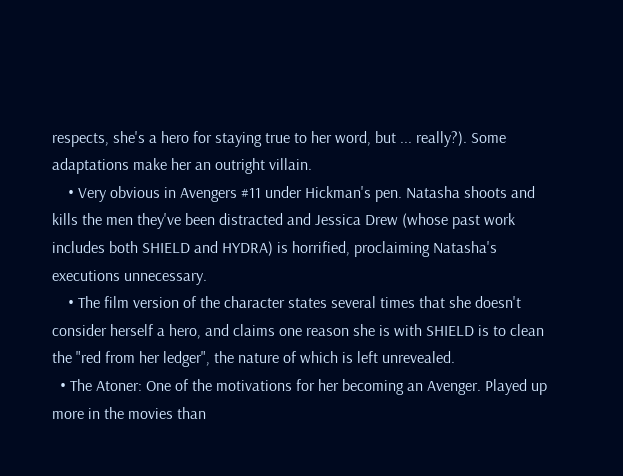respects, she's a hero for staying true to her word, but ... really?). Some adaptations make her an outright villain.
    • Very obvious in Avengers #11 under Hickman's pen. Natasha shoots and kills the men they've been distracted and Jessica Drew (whose past work includes both SHIELD and HYDRA) is horrified, proclaiming Natasha's executions unnecessary.
    • The film version of the character states several times that she doesn't consider herself a hero, and claims one reason she is with SHIELD is to clean the "red from her ledger", the nature of which is left unrevealed.
  • The Atoner: One of the motivations for her becoming an Avenger. Played up more in the movies than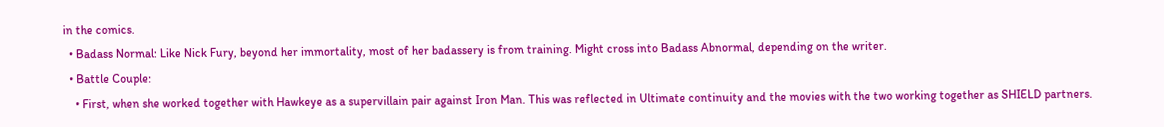in the comics.
  • Badass Normal: Like Nick Fury, beyond her immortality, most of her badassery is from training. Might cross into Badass Abnormal, depending on the writer.
  • Battle Couple:
    • First, when she worked together with Hawkeye as a supervillain pair against Iron Man. This was reflected in Ultimate continuity and the movies with the two working together as SHIELD partners.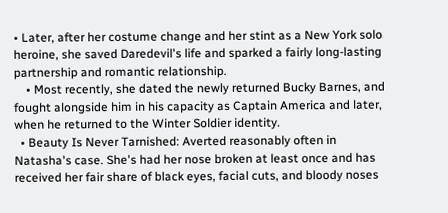• Later, after her costume change and her stint as a New York solo heroine, she saved Daredevil's life and sparked a fairly long-lasting partnership and romantic relationship.
    • Most recently, she dated the newly returned Bucky Barnes, and fought alongside him in his capacity as Captain America and later, when he returned to the Winter Soldier identity.
  • Beauty Is Never Tarnished: Averted reasonably often in Natasha's case. She's had her nose broken at least once and has received her fair share of black eyes, facial cuts, and bloody noses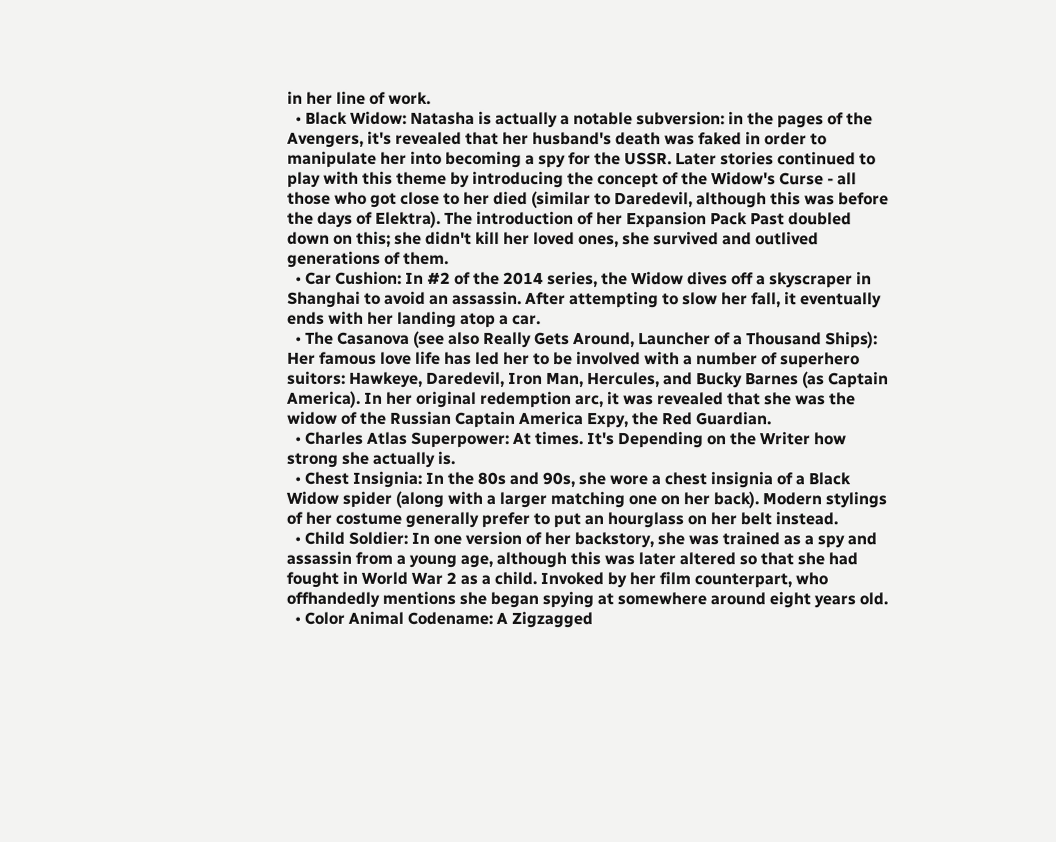in her line of work.
  • Black Widow: Natasha is actually a notable subversion: in the pages of the Avengers, it's revealed that her husband's death was faked in order to manipulate her into becoming a spy for the USSR. Later stories continued to play with this theme by introducing the concept of the Widow's Curse - all those who got close to her died (similar to Daredevil, although this was before the days of Elektra). The introduction of her Expansion Pack Past doubled down on this; she didn't kill her loved ones, she survived and outlived generations of them.
  • Car Cushion: In #2 of the 2014 series, the Widow dives off a skyscraper in Shanghai to avoid an assassin. After attempting to slow her fall, it eventually ends with her landing atop a car.
  • The Casanova (see also Really Gets Around, Launcher of a Thousand Ships): Her famous love life has led her to be involved with a number of superhero suitors: Hawkeye, Daredevil, Iron Man, Hercules, and Bucky Barnes (as Captain America). In her original redemption arc, it was revealed that she was the widow of the Russian Captain America Expy, the Red Guardian.
  • Charles Atlas Superpower: At times. It's Depending on the Writer how strong she actually is.
  • Chest Insignia: In the 80s and 90s, she wore a chest insignia of a Black Widow spider (along with a larger matching one on her back). Modern stylings of her costume generally prefer to put an hourglass on her belt instead.
  • Child Soldier: In one version of her backstory, she was trained as a spy and assassin from a young age, although this was later altered so that she had fought in World War 2 as a child. Invoked by her film counterpart, who offhandedly mentions she began spying at somewhere around eight years old.
  • Color Animal Codename: A Zigzagged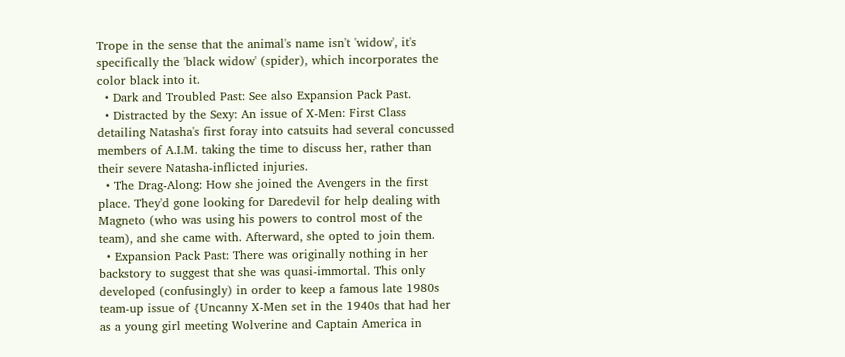Trope in the sense that the animal's name isn't 'widow', it's specifically the 'black widow' (spider), which incorporates the color black into it.
  • Dark and Troubled Past: See also Expansion Pack Past.
  • Distracted by the Sexy: An issue of X-Men: First Class detailing Natasha's first foray into catsuits had several concussed members of A.I.M. taking the time to discuss her, rather than their severe Natasha-inflicted injuries.
  • The Drag-Along: How she joined the Avengers in the first place. They'd gone looking for Daredevil for help dealing with Magneto (who was using his powers to control most of the team), and she came with. Afterward, she opted to join them.
  • Expansion Pack Past: There was originally nothing in her backstory to suggest that she was quasi-immortal. This only developed (confusingly) in order to keep a famous late 1980s team-up issue of {Uncanny X-Men set in the 1940s that had her as a young girl meeting Wolverine and Captain America in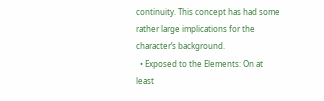continuity. This concept has had some rather large implications for the character’s background.
  • Exposed to the Elements: On at least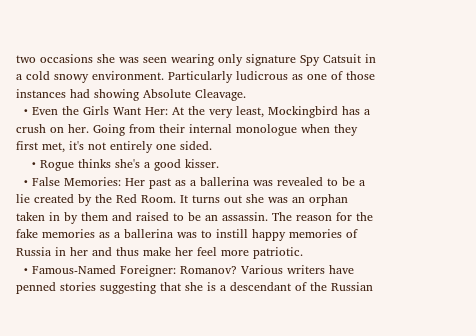two occasions she was seen wearing only signature Spy Catsuit in a cold snowy environment. Particularly ludicrous as one of those instances had showing Absolute Cleavage.
  • Even the Girls Want Her: At the very least, Mockingbird has a crush on her. Going from their internal monologue when they first met, it's not entirely one sided.
    • Rogue thinks she's a good kisser.
  • False Memories: Her past as a ballerina was revealed to be a lie created by the Red Room. It turns out she was an orphan taken in by them and raised to be an assassin. The reason for the fake memories as a ballerina was to instill happy memories of Russia in her and thus make her feel more patriotic.
  • Famous-Named Foreigner: Romanov? Various writers have penned stories suggesting that she is a descendant of the Russian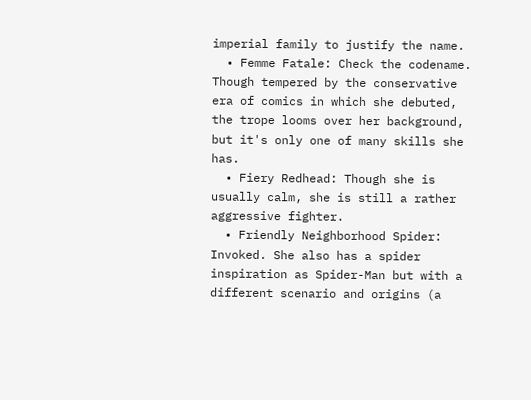imperial family to justify the name.
  • Femme Fatale: Check the codename. Though tempered by the conservative era of comics in which she debuted, the trope looms over her background, but it's only one of many skills she has.
  • Fiery Redhead: Though she is usually calm, she is still a rather aggressive fighter.
  • Friendly Neighborhood Spider: Invoked. She also has a spider inspiration as Spider-Man but with a different scenario and origins (a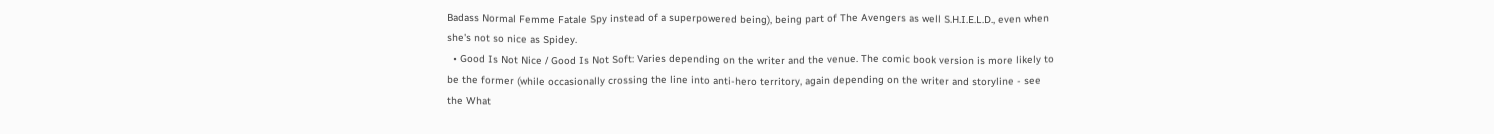Badass Normal Femme Fatale Spy instead of a superpowered being), being part of The Avengers as well S.H.I.E.L.D., even when she's not so nice as Spidey.
  • Good Is Not Nice / Good Is Not Soft: Varies depending on the writer and the venue. The comic book version is more likely to be the former (while occasionally crossing the line into anti-hero territory, again depending on the writer and storyline - see the What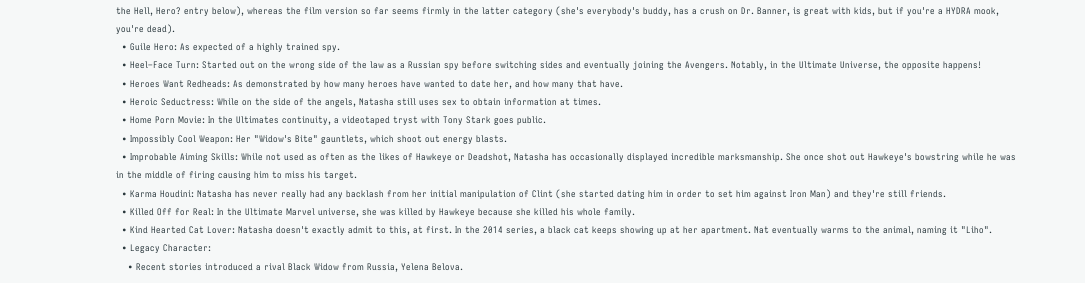the Hell, Hero? entry below), whereas the film version so far seems firmly in the latter category (she's everybody's buddy, has a crush on Dr. Banner, is great with kids, but if you're a HYDRA mook, you're dead).
  • Guile Hero: As expected of a highly trained spy.
  • Heel–Face Turn: Started out on the wrong side of the law as a Russian spy before switching sides and eventually joining the Avengers. Notably, in the Ultimate Universe, the opposite happens!
  • Heroes Want Redheads: As demonstrated by how many heroes have wanted to date her, and how many that have.
  • Heroic Seductress: While on the side of the angels, Natasha still uses sex to obtain information at times.
  • Home Porn Movie: In the Ultimates continuity, a videotaped tryst with Tony Stark goes public.
  • Impossibly Cool Weapon: Her "Widow's Bite" gauntlets, which shoot out energy blasts.
  • Improbable Aiming Skills: While not used as often as the likes of Hawkeye or Deadshot, Natasha has occasionally displayed incredible marksmanship. She once shot out Hawkeye's bowstring while he was in the middle of firing causing him to miss his target.
  • Karma Houdini: Natasha has never really had any backlash from her initial manipulation of Clint (she started dating him in order to set him against Iron Man) and they're still friends.
  • Killed Off for Real: In the Ultimate Marvel universe, she was killed by Hawkeye because she killed his whole family.
  • Kind Hearted Cat Lover: Natasha doesn't exactly admit to this, at first. In the 2014 series, a black cat keeps showing up at her apartment. Nat eventually warms to the animal, naming it "Liho".
  • Legacy Character:
    • Recent stories introduced a rival Black Widow from Russia, Yelena Belova.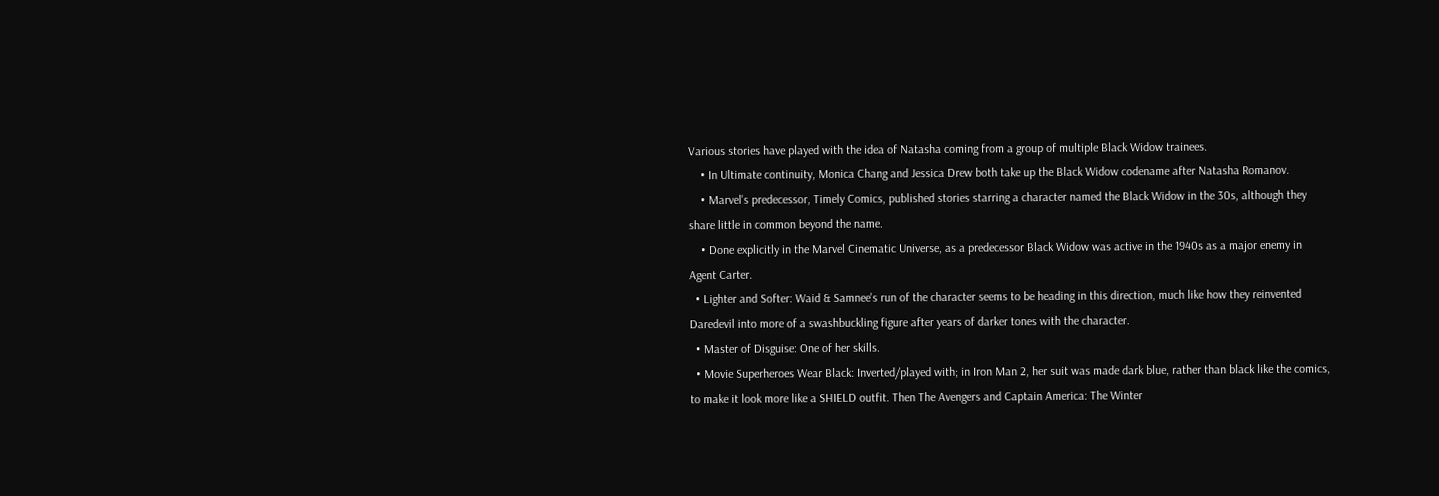Various stories have played with the idea of Natasha coming from a group of multiple Black Widow trainees.
    • In Ultimate continuity, Monica Chang and Jessica Drew both take up the Black Widow codename after Natasha Romanov.
    • Marvel's predecessor, Timely Comics, published stories starring a character named the Black Widow in the 30s, although they share little in common beyond the name.
    • Done explicitly in the Marvel Cinematic Universe, as a predecessor Black Widow was active in the 1940s as a major enemy in Agent Carter.
  • Lighter and Softer: Waid & Samnee's run of the character seems to be heading in this direction, much like how they reinvented Daredevil into more of a swashbuckling figure after years of darker tones with the character.
  • Master of Disguise: One of her skills.
  • Movie Superheroes Wear Black: Inverted/played with; in Iron Man 2, her suit was made dark blue, rather than black like the comics, to make it look more like a SHIELD outfit. Then The Avengers and Captain America: The Winter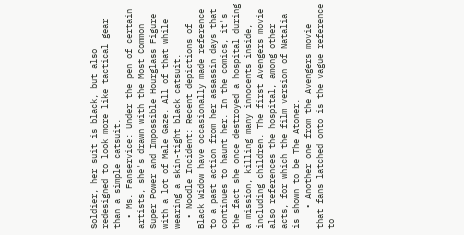Soldier, her suit is black, but also redesigned to look more like tactical gear than a simple catsuit.
  • Ms. Fanservice: Under the pen of certain artists, she's drawn with the Most Common Super Power and Impossible Hourglass Figure with a lot of Male Gaze. All of that while wearing a skin-tight black catsuit.
  • Noodle Incident: Recent depictions of Black Widow have occasionally made reference to a past action from her assassin days that continues to haunt her. In the comics, it's the fact she once destroyed a hospital during a mission, killing many innocents inside, including children. The first Avengers movie also references the hospital, among other acts, for which the film version of Natalia is shown to be The Atoner.
    • Another one from the Avengers movie that fans latched onto is the vague reference to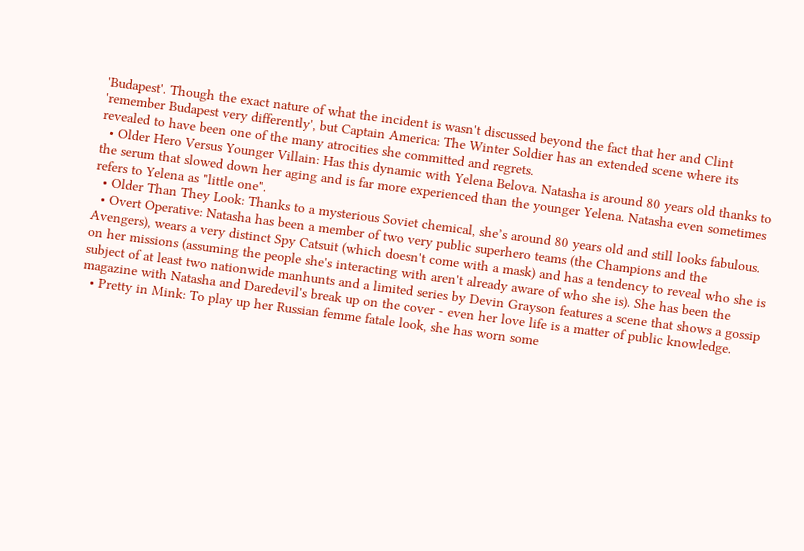'Budapest'. Though the exact nature of what the incident is wasn't discussed beyond the fact that her and Clint 'remember Budapest very differently', but Captain America: The Winter Soldier has an extended scene where its revealed to have been one of the many atrocities she committed and regrets.
  • Older Hero Versus Younger Villain: Has this dynamic with Yelena Belova. Natasha is around 80 years old thanks to the serum that slowed down her aging and is far more experienced than the younger Yelena. Natasha even sometimes refers to Yelena as "little one".
  • Older Than They Look: Thanks to a mysterious Soviet chemical, she’s around 80 years old and still looks fabulous.
  • Overt Operative: Natasha has been a member of two very public superhero teams (the Champions and the Avengers), wears a very distinct Spy Catsuit (which doesn't come with a mask) and has a tendency to reveal who she is on her missions (assuming the people she's interacting with aren't already aware of who she is). She has been the subject of at least two nationwide manhunts and a limited series by Devin Grayson features a scene that shows a gossip magazine with Natasha and Daredevil's break up on the cover - even her love life is a matter of public knowledge.
  • Pretty in Mink: To play up her Russian femme fatale look, she has worn some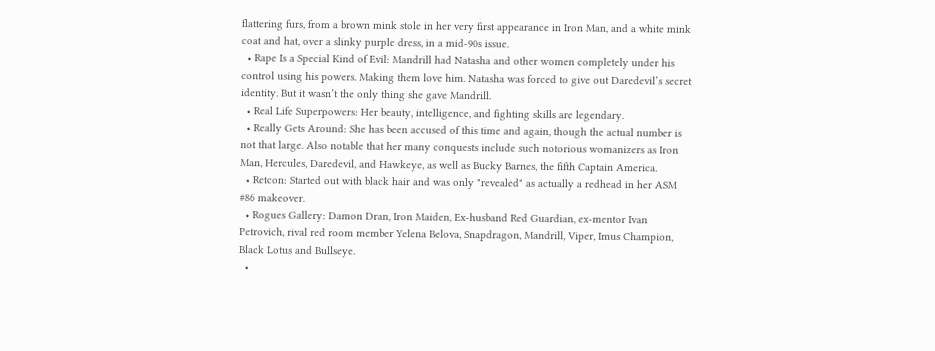flattering furs, from a brown mink stole in her very first appearance in Iron Man, and a white mink coat and hat, over a slinky purple dress, in a mid-90s issue.
  • Rape Is a Special Kind of Evil: Mandrill had Natasha and other women completely under his control using his powers. Making them love him. Natasha was forced to give out Daredevil’s secret identity. But it wasn’t the only thing she gave Mandrill.
  • Real Life Superpowers: Her beauty, intelligence, and fighting skills are legendary.
  • Really Gets Around: She has been accused of this time and again, though the actual number is not that large. Also notable that her many conquests include such notorious womanizers as Iron Man, Hercules, Daredevil, and Hawkeye, as well as Bucky Barnes, the fifth Captain America.
  • Retcon: Started out with black hair and was only "revealed" as actually a redhead in her ASM #86 makeover.
  • Rogues Gallery: Damon Dran, Iron Maiden, Ex-husband Red Guardian, ex-mentor Ivan Petrovich, rival red room member Yelena Belova, Snapdragon, Mandrill, Viper, Imus Champion, Black Lotus and Bullseye.
  •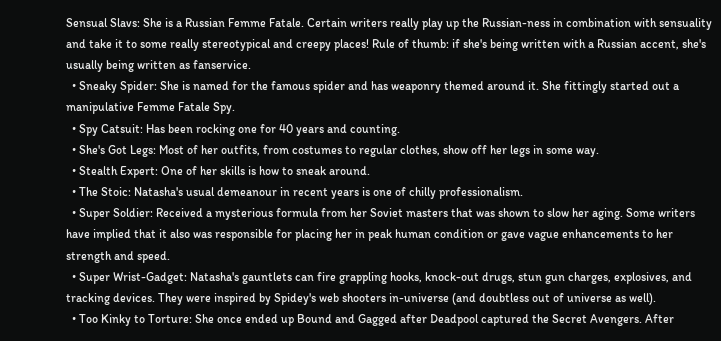Sensual Slavs: She is a Russian Femme Fatale. Certain writers really play up the Russian-ness in combination with sensuality and take it to some really stereotypical and creepy places! Rule of thumb: if she's being written with a Russian accent, she's usually being written as fanservice.
  • Sneaky Spider: She is named for the famous spider and has weaponry themed around it. She fittingly started out a manipulative Femme Fatale Spy.
  • Spy Catsuit: Has been rocking one for 40 years and counting.
  • She's Got Legs: Most of her outfits, from costumes to regular clothes, show off her legs in some way.
  • Stealth Expert: One of her skills is how to sneak around.
  • The Stoic: Natasha's usual demeanour in recent years is one of chilly professionalism.
  • Super Soldier: Received a mysterious formula from her Soviet masters that was shown to slow her aging. Some writers have implied that it also was responsible for placing her in peak human condition or gave vague enhancements to her strength and speed.
  • Super Wrist-Gadget: Natasha's gauntlets can fire grappling hooks, knock-out drugs, stun gun charges, explosives, and tracking devices. They were inspired by Spidey's web shooters in-universe (and doubtless out of universe as well).
  • Too Kinky to Torture: She once ended up Bound and Gagged after Deadpool captured the Secret Avengers. After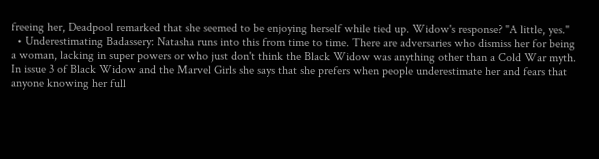freeing her, Deadpool remarked that she seemed to be enjoying herself while tied up. Widow's response? "A little, yes."
  • Underestimating Badassery: Natasha runs into this from time to time. There are adversaries who dismiss her for being a woman, lacking in super powers or who just don't think the Black Widow was anything other than a Cold War myth. In issue 3 of Black Widow and the Marvel Girls she says that she prefers when people underestimate her and fears that anyone knowing her full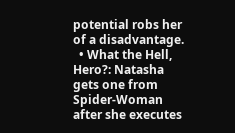potential robs her of a disadvantage.
  • What the Hell, Hero?: Natasha gets one from Spider-Woman after she executes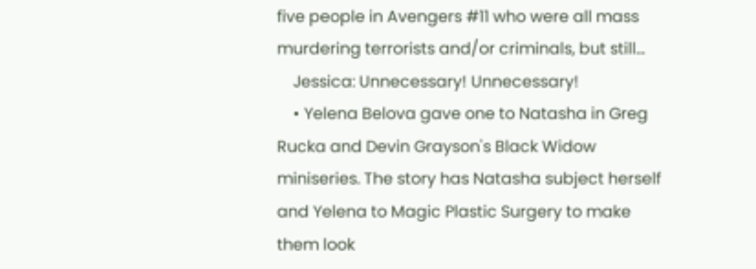five people in Avengers #11 who were all mass murdering terrorists and/or criminals, but still...
    Jessica: Unnecessary! Unnecessary!
    • Yelena Belova gave one to Natasha in Greg Rucka and Devin Grayson's Black Widow miniseries. The story has Natasha subject herself and Yelena to Magic Plastic Surgery to make them look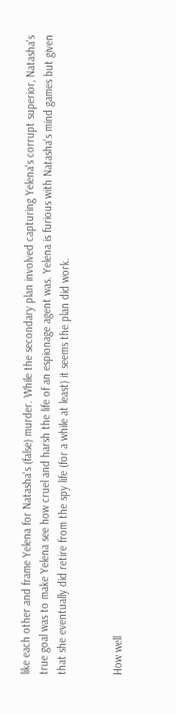like each other and frame Yelena for Natasha's (false) murder. While the secondary plan involved capturing Yelena's corrupt superior, Natasha's true goal was to make Yelena see how cruel and harsh the life of an espionage agent was. Yelena is furious with Natasha's mind games but given that she eventually did retire from the spy life (for a while at least) it seems the plan did work.


How well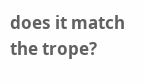does it match the trope?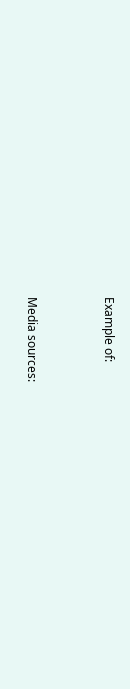Example of:


Media sources: